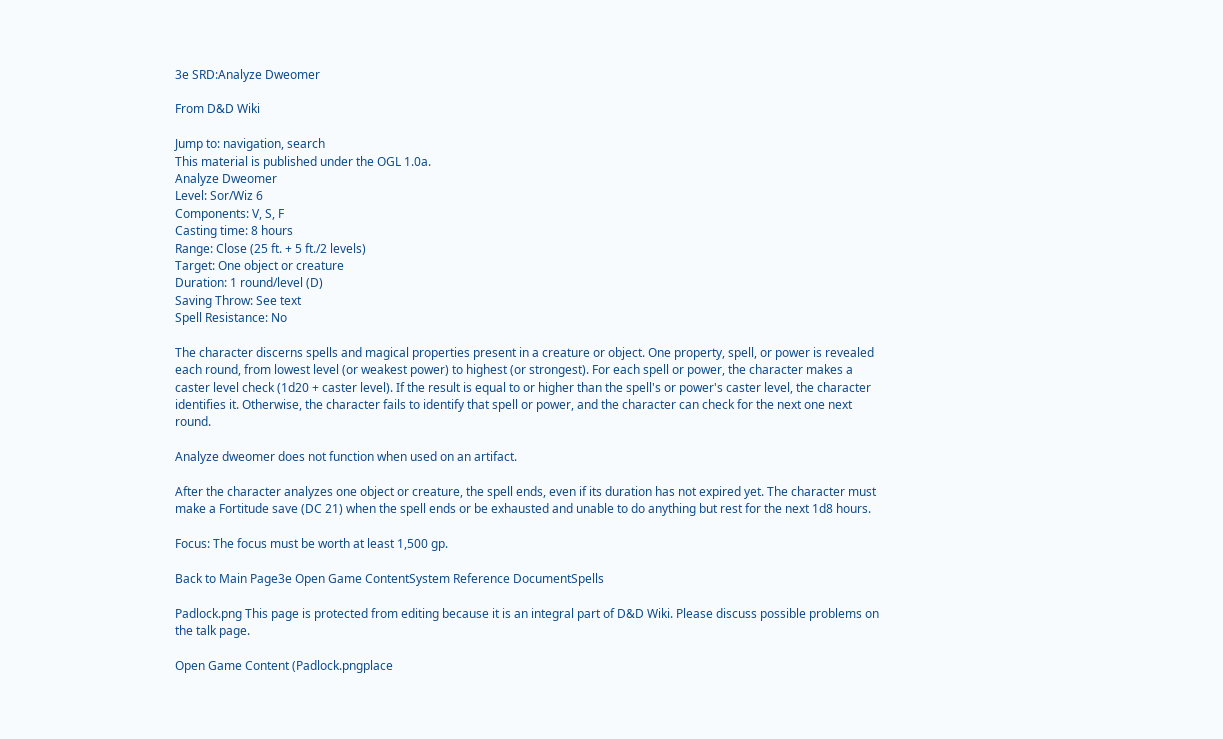3e SRD:Analyze Dweomer

From D&D Wiki

Jump to: navigation, search
This material is published under the OGL 1.0a.
Analyze Dweomer
Level: Sor/Wiz 6
Components: V, S, F
Casting time: 8 hours
Range: Close (25 ft. + 5 ft./2 levels)
Target: One object or creature
Duration: 1 round/level (D)
Saving Throw: See text
Spell Resistance: No

The character discerns spells and magical properties present in a creature or object. One property, spell, or power is revealed each round, from lowest level (or weakest power) to highest (or strongest). For each spell or power, the character makes a caster level check (1d20 + caster level). If the result is equal to or higher than the spell's or power's caster level, the character identifies it. Otherwise, the character fails to identify that spell or power, and the character can check for the next one next round.

Analyze dweomer does not function when used on an artifact.

After the character analyzes one object or creature, the spell ends, even if its duration has not expired yet. The character must make a Fortitude save (DC 21) when the spell ends or be exhausted and unable to do anything but rest for the next 1d8 hours.

Focus: The focus must be worth at least 1,500 gp.

Back to Main Page3e Open Game ContentSystem Reference DocumentSpells

Padlock.png This page is protected from editing because it is an integral part of D&D Wiki. Please discuss possible problems on the talk page.

Open Game Content (Padlock.pngplace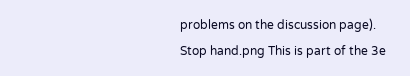problems on the discussion page).
Stop hand.png This is part of the 3e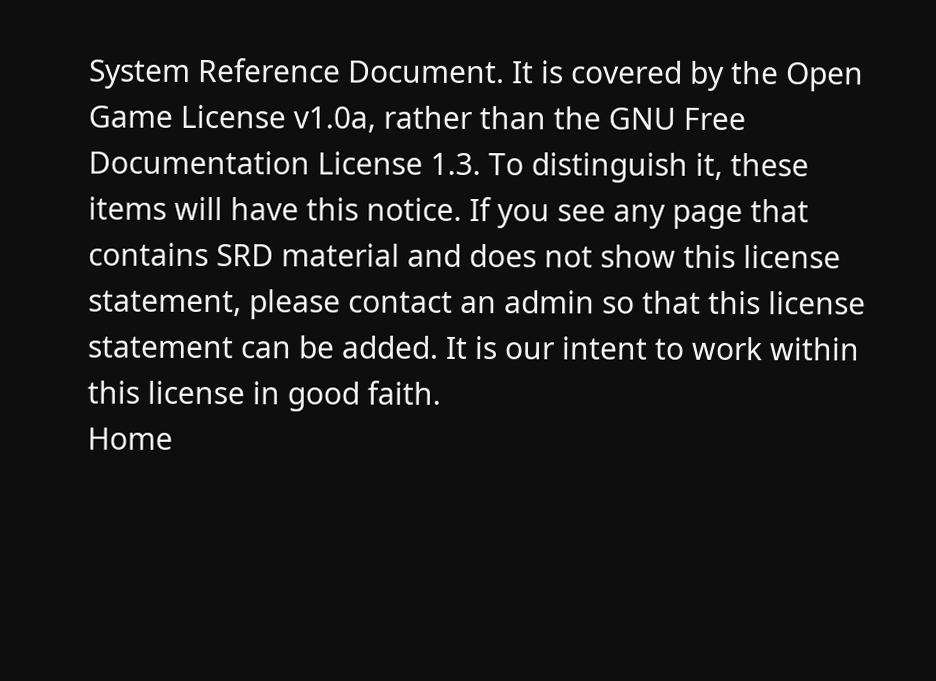System Reference Document. It is covered by the Open Game License v1.0a, rather than the GNU Free Documentation License 1.3. To distinguish it, these items will have this notice. If you see any page that contains SRD material and does not show this license statement, please contact an admin so that this license statement can be added. It is our intent to work within this license in good faith.
Home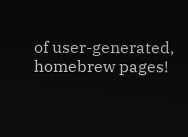of user-generated,
homebrew pages!